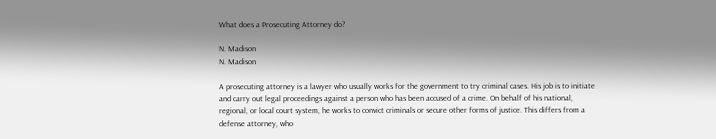What does a Prosecuting Attorney do?

N. Madison
N. Madison

A prosecuting attorney is a lawyer who usually works for the government to try criminal cases. His job is to initiate and carry out legal proceedings against a person who has been accused of a crime. On behalf of his national, regional, or local court system, he works to convict criminals or secure other forms of justice. This differs from a defense attorney, who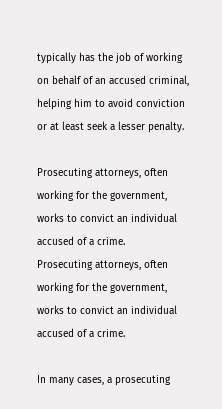typically has the job of working on behalf of an accused criminal, helping him to avoid conviction or at least seek a lesser penalty.

Prosecuting attorneys, often working for the government, works to convict an individual accused of a crime.
Prosecuting attorneys, often working for the government, works to convict an individual accused of a crime.

In many cases, a prosecuting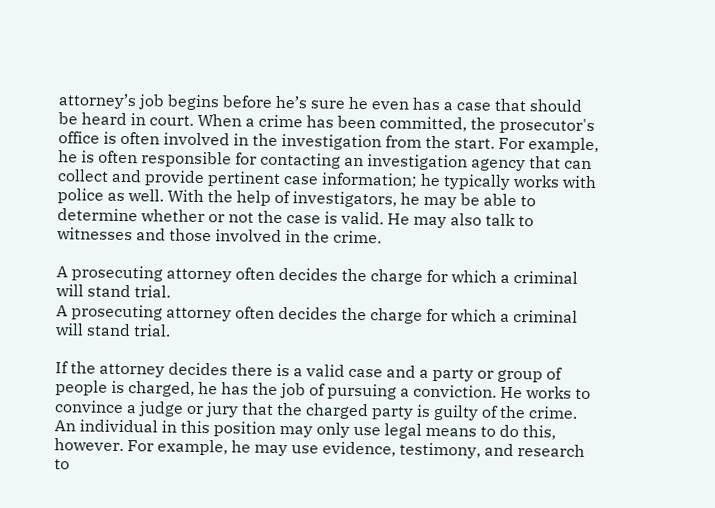attorney’s job begins before he’s sure he even has a case that should be heard in court. When a crime has been committed, the prosecutor's office is often involved in the investigation from the start. For example, he is often responsible for contacting an investigation agency that can collect and provide pertinent case information; he typically works with police as well. With the help of investigators, he may be able to determine whether or not the case is valid. He may also talk to witnesses and those involved in the crime.

A prosecuting attorney often decides the charge for which a criminal will stand trial.
A prosecuting attorney often decides the charge for which a criminal will stand trial.

If the attorney decides there is a valid case and a party or group of people is charged, he has the job of pursuing a conviction. He works to convince a judge or jury that the charged party is guilty of the crime. An individual in this position may only use legal means to do this, however. For example, he may use evidence, testimony, and research to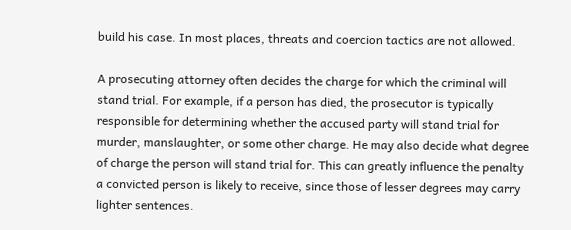build his case. In most places, threats and coercion tactics are not allowed.

A prosecuting attorney often decides the charge for which the criminal will stand trial. For example, if a person has died, the prosecutor is typically responsible for determining whether the accused party will stand trial for murder, manslaughter, or some other charge. He may also decide what degree of charge the person will stand trial for. This can greatly influence the penalty a convicted person is likely to receive, since those of lesser degrees may carry lighter sentences.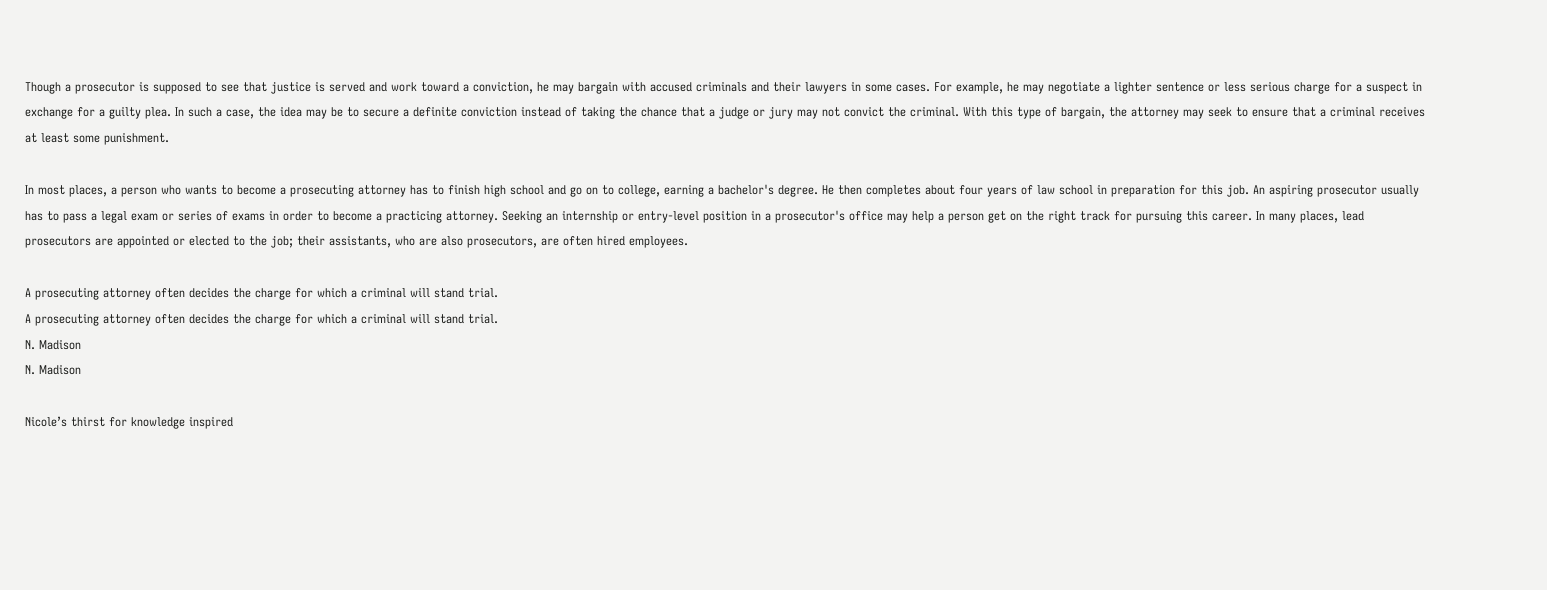Though a prosecutor is supposed to see that justice is served and work toward a conviction, he may bargain with accused criminals and their lawyers in some cases. For example, he may negotiate a lighter sentence or less serious charge for a suspect in exchange for a guilty plea. In such a case, the idea may be to secure a definite conviction instead of taking the chance that a judge or jury may not convict the criminal. With this type of bargain, the attorney may seek to ensure that a criminal receives at least some punishment.

In most places, a person who wants to become a prosecuting attorney has to finish high school and go on to college, earning a bachelor's degree. He then completes about four years of law school in preparation for this job. An aspiring prosecutor usually has to pass a legal exam or series of exams in order to become a practicing attorney. Seeking an internship or entry-level position in a prosecutor's office may help a person get on the right track for pursuing this career. In many places, lead prosecutors are appointed or elected to the job; their assistants, who are also prosecutors, are often hired employees.

A prosecuting attorney often decides the charge for which a criminal will stand trial.
A prosecuting attorney often decides the charge for which a criminal will stand trial.
N. Madison
N. Madison

Nicole’s thirst for knowledge inspired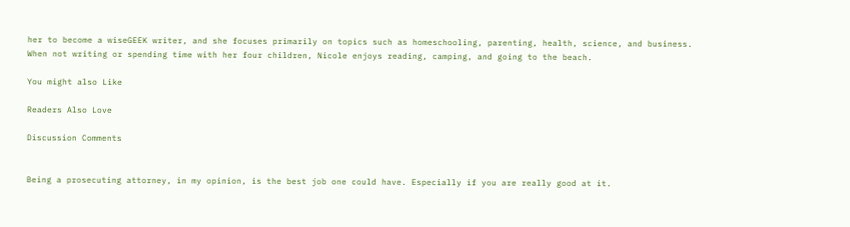her to become a wiseGEEK writer, and she focuses primarily on topics such as homeschooling, parenting, health, science, and business. When not writing or spending time with her four children, Nicole enjoys reading, camping, and going to the beach.

You might also Like

Readers Also Love

Discussion Comments


Being a prosecuting attorney, in my opinion, is the best job one could have. Especially if you are really good at it.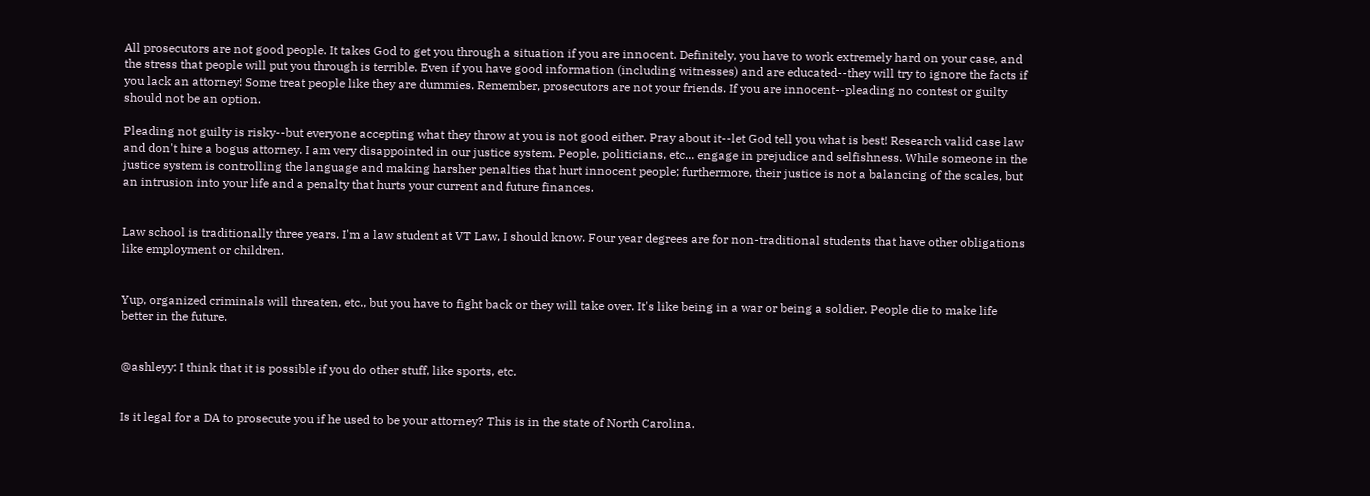All prosecutors are not good people. It takes God to get you through a situation if you are innocent. Definitely, you have to work extremely hard on your case, and the stress that people will put you through is terrible. Even if you have good information (including witnesses) and are educated--they will try to ignore the facts if you lack an attorney! Some treat people like they are dummies. Remember, prosecutors are not your friends. If you are innocent--pleading no contest or guilty should not be an option.

Pleading not guilty is risky--but everyone accepting what they throw at you is not good either. Pray about it--let God tell you what is best! Research valid case law and don't hire a bogus attorney. I am very disappointed in our justice system. People, politicians, etc... engage in prejudice and selfishness. While someone in the justice system is controlling the language and making harsher penalties that hurt innocent people; furthermore, their justice is not a balancing of the scales, but an intrusion into your life and a penalty that hurts your current and future finances.


Law school is traditionally three years. I'm a law student at VT Law, I should know. Four year degrees are for non-traditional students that have other obligations like employment or children.


Yup, organized criminals will threaten, etc., but you have to fight back or they will take over. It's like being in a war or being a soldier. People die to make life better in the future.


@ashleyy: I think that it is possible if you do other stuff, like sports, etc.


Is it legal for a DA to prosecute you if he used to be your attorney? This is in the state of North Carolina.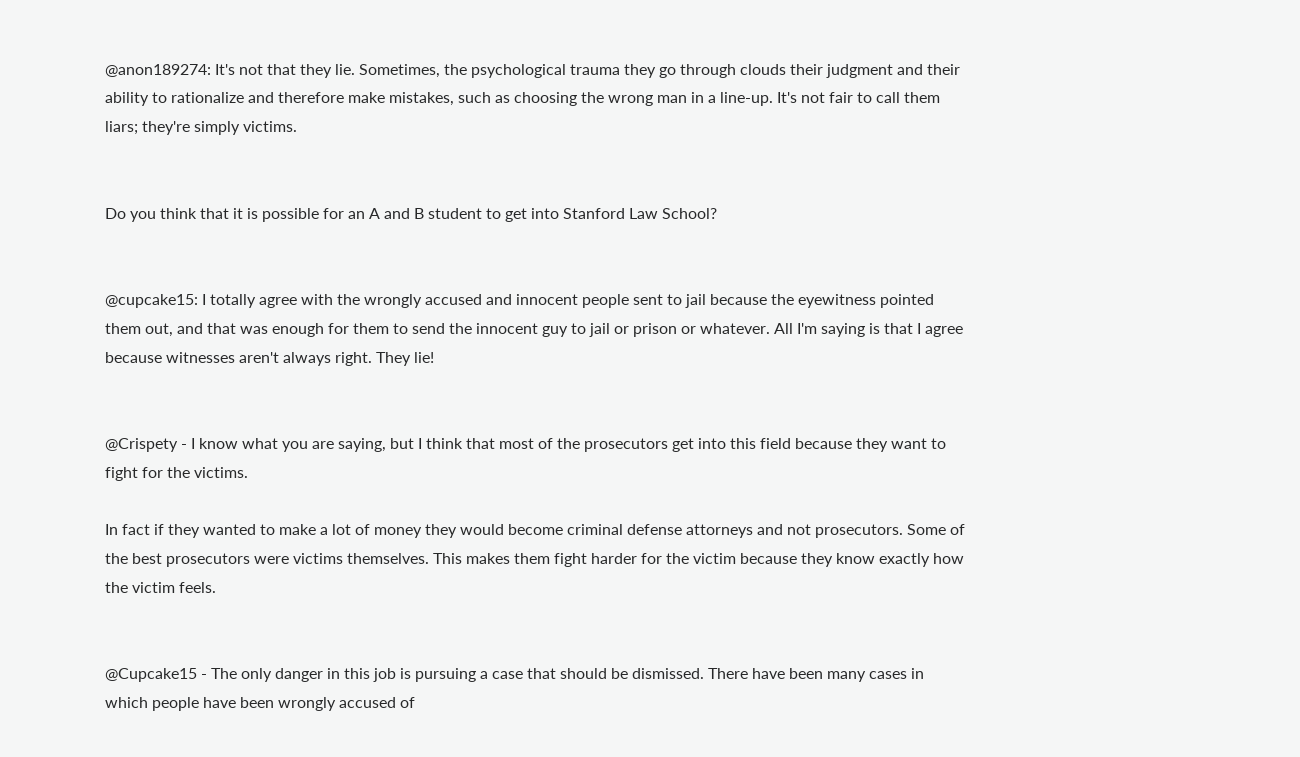@anon189274: It's not that they lie. Sometimes, the psychological trauma they go through clouds their judgment and their ability to rationalize and therefore make mistakes, such as choosing the wrong man in a line-up. It's not fair to call them liars; they're simply victims.


Do you think that it is possible for an A and B student to get into Stanford Law School?


@cupcake15: I totally agree with the wrongly accused and innocent people sent to jail because the eyewitness pointed them out, and that was enough for them to send the innocent guy to jail or prison or whatever. All I'm saying is that I agree because witnesses aren't always right. They lie!


@Crispety - I know what you are saying, but I think that most of the prosecutors get into this field because they want to fight for the victims.

In fact if they wanted to make a lot of money they would become criminal defense attorneys and not prosecutors. Some of the best prosecutors were victims themselves. This makes them fight harder for the victim because they know exactly how the victim feels.


@Cupcake15 - The only danger in this job is pursuing a case that should be dismissed. There have been many cases in which people have been wrongly accused of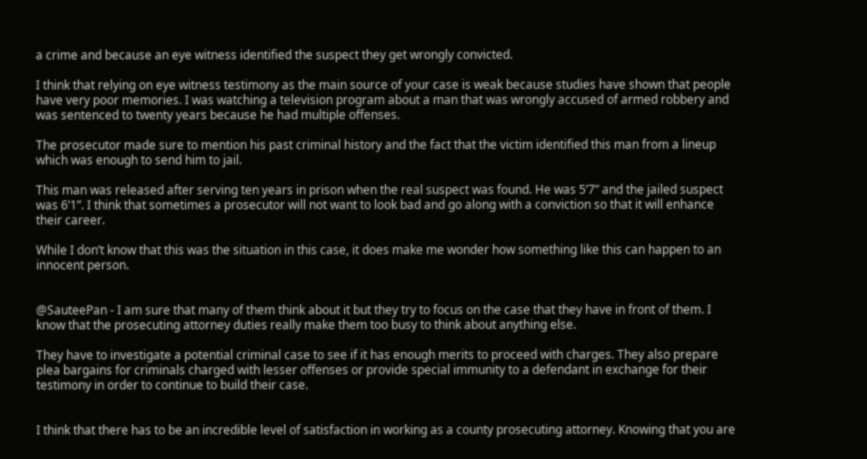a crime and because an eye witness identified the suspect they get wrongly convicted.

I think that relying on eye witness testimony as the main source of your case is weak because studies have shown that people have very poor memories. I was watching a television program about a man that was wrongly accused of armed robbery and was sentenced to twenty years because he had multiple offenses.

The prosecutor made sure to mention his past criminal history and the fact that the victim identified this man from a lineup which was enough to send him to jail.

This man was released after serving ten years in prison when the real suspect was found. He was 5’7” and the jailed suspect was 6’1”. I think that sometimes a prosecutor will not want to look bad and go along with a conviction so that it will enhance their career.

While I don’t know that this was the situation in this case, it does make me wonder how something like this can happen to an innocent person.


@SauteePan - I am sure that many of them think about it but they try to focus on the case that they have in front of them. I know that the prosecuting attorney duties really make them too busy to think about anything else.

They have to investigate a potential criminal case to see if it has enough merits to proceed with charges. They also prepare plea bargains for criminals charged with lesser offenses or provide special immunity to a defendant in exchange for their testimony in order to continue to build their case.


I think that there has to be an incredible level of satisfaction in working as a county prosecuting attorney. Knowing that you are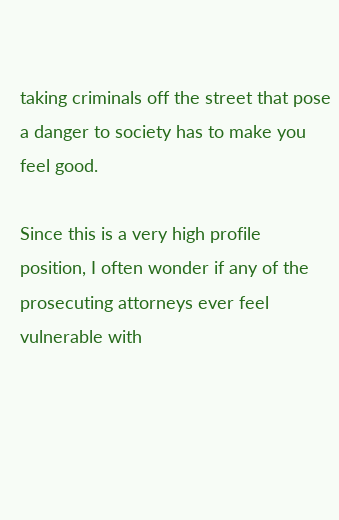taking criminals off the street that pose a danger to society has to make you feel good.

Since this is a very high profile position, I often wonder if any of the prosecuting attorneys ever feel vulnerable with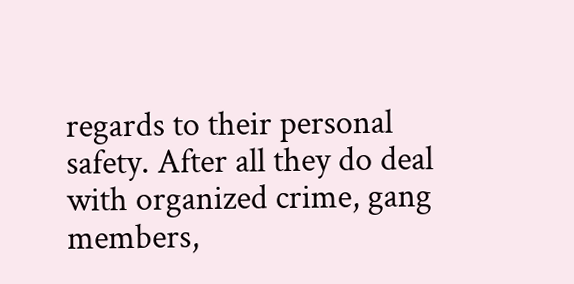regards to their personal safety. After all they do deal with organized crime, gang members,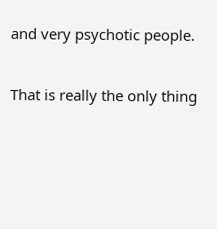and very psychotic people.

That is really the only thing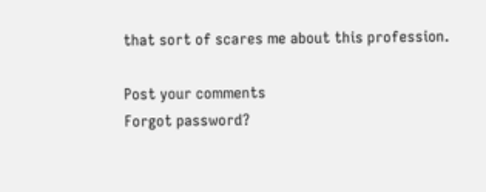that sort of scares me about this profession.

Post your comments
Forgot password?